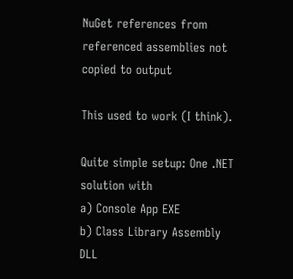NuGet references from referenced assemblies not copied to output

This used to work (I think).

Quite simple setup: One .NET solution with
a) Console App EXE
b) Class Library Assembly DLL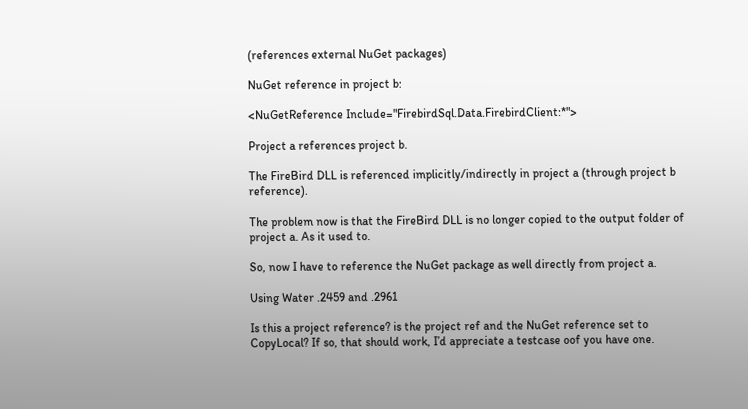(references external NuGet packages)

NuGet reference in project b:

<NuGetReference Include="FirebirdSql.Data.FirebirdClient:*">

Project a references project b.

The FireBird DLL is referenced implicitly/indirectly in project a (through project b reference).

The problem now is that the FireBird DLL is no longer copied to the output folder of project a. As it used to.

So, now I have to reference the NuGet package as well directly from project a.

Using Water .2459 and .2961

Is this a project reference? is the project ref and the NuGet reference set to CopyLocal? If so, that should work, I’d appreciate a testcase oof you have one.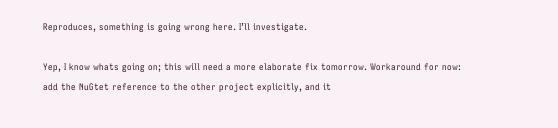Reproduces, something is going wrong here. I’ll investigate.

Yep, I know whats going on; this will need a more elaborate fix tomorrow. Workaround for now: add the NuGtet reference to the other project explicitly, and it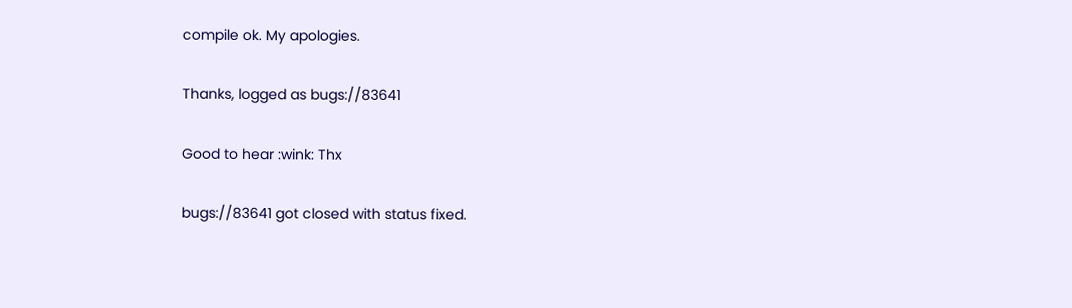compile ok. My apologies.

Thanks, logged as bugs://83641

Good to hear :wink: Thx

bugs://83641 got closed with status fixed.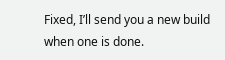Fixed, I’ll send you a new build when one is done.